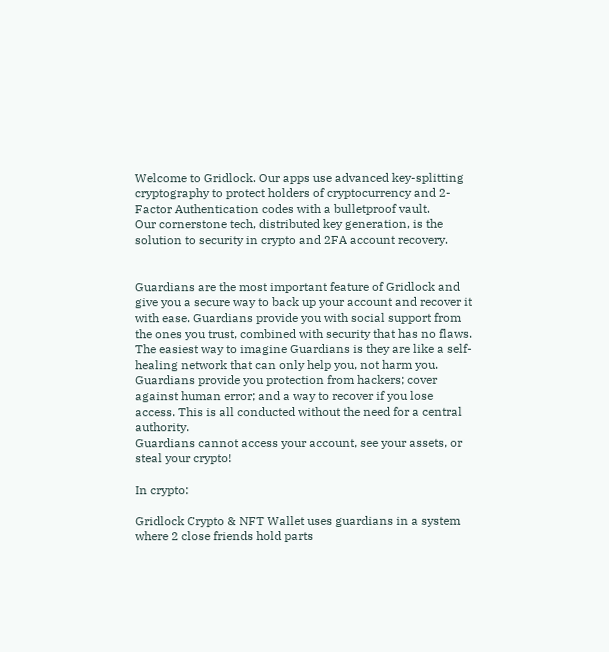Welcome to Gridlock. Our apps use advanced key-splitting cryptography to protect holders of cryptocurrency and 2-Factor Authentication codes with a bulletproof vault.
Our cornerstone tech, distributed key generation, is the solution to security in crypto and 2FA account recovery.


Guardians are the most important feature of Gridlock and give you a secure way to back up your account and recover it with ease. Guardians provide you with social support from the ones you trust, combined with security that has no flaws. The easiest way to imagine Guardians is they are like a self-healing network that can only help you, not harm you.
Guardians provide you protection from hackers; cover against human error; and a way to recover if you lose access. This is all conducted without the need for a central authority.
Guardians cannot access your account, see your assets, or steal your crypto!

In crypto:

Gridlock Crypto & NFT Wallet uses guardians in a system where 2 close friends hold parts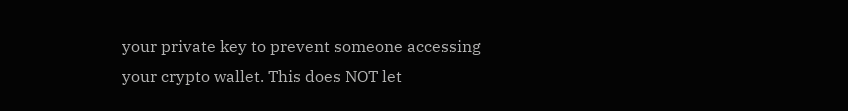your private key to prevent someone accessing your crypto wallet. This does NOT let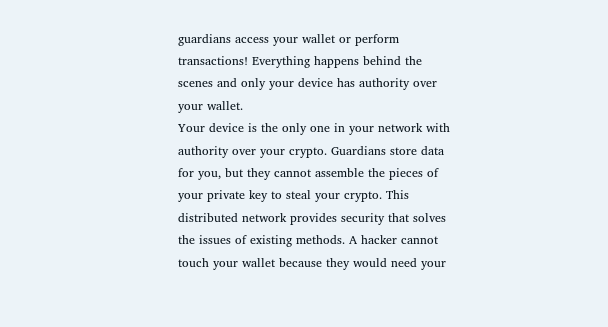guardians access your wallet or perform transactions! Everything happens behind the scenes and only your device has authority over your wallet.
Your device is the only one in your network with authority over your crypto. Guardians store data for you, but they cannot assemble the pieces of your private key to steal your crypto. This distributed network provides security that solves the issues of existing methods. A hacker cannot touch your wallet because they would need your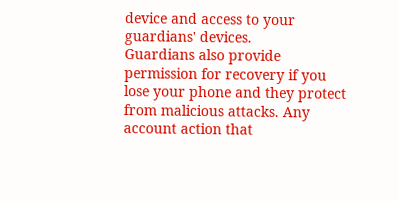device and access to your guardians' devices.
Guardians also provide permission for recovery if you lose your phone and they protect from malicious attacks. Any account action that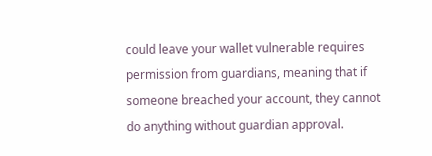could leave your wallet vulnerable requires permission from guardians, meaning that if someone breached your account, they cannot do anything without guardian approval.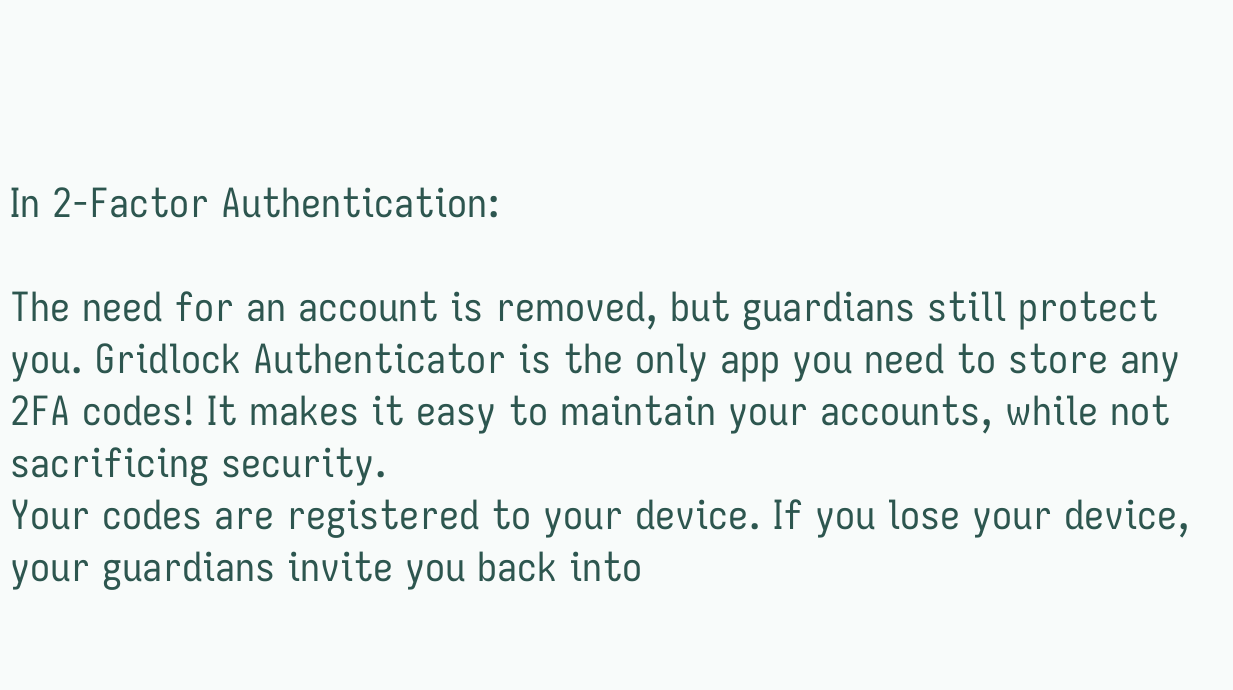In 2-Factor Authentication:

The need for an account is removed, but guardians still protect you. Gridlock Authenticator is the only app you need to store any 2FA codes! It makes it easy to maintain your accounts, while not sacrificing security.
Your codes are registered to your device. If you lose your device, your guardians invite you back into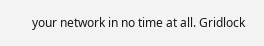your network in no time at all. Gridlock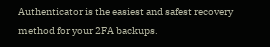Authenticator is the easiest and safest recovery method for your 2FA backups.